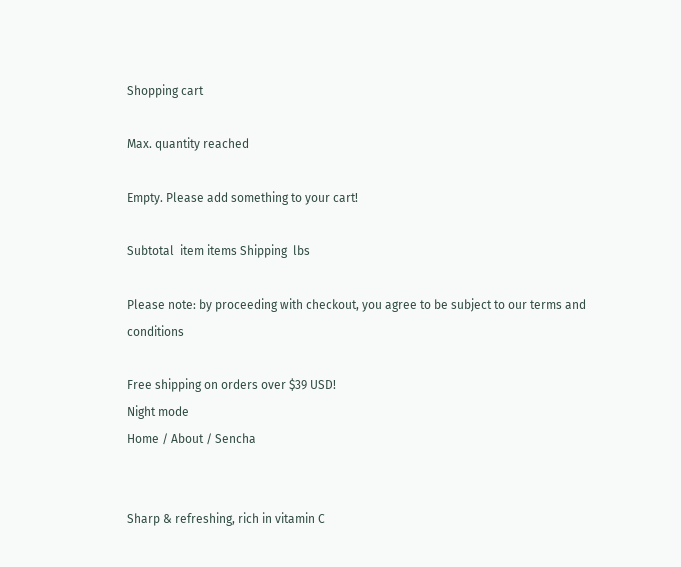Shopping cart

Max. quantity reached

Empty. Please add something to your cart!

Subtotal  item items Shipping  lbs

Please note: by proceeding with checkout, you agree to be subject to our terms and conditions

Free shipping on orders over $39 USD!
Night mode
Home / About / Sencha


Sharp & refreshing, rich in vitamin C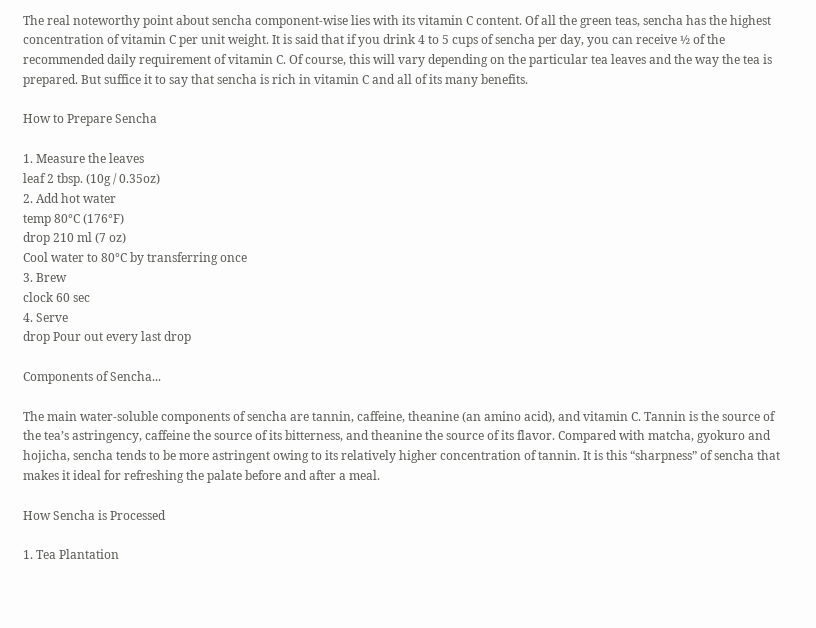The real noteworthy point about sencha component-wise lies with its vitamin C content. Of all the green teas, sencha has the highest concentration of vitamin C per unit weight. It is said that if you drink 4 to 5 cups of sencha per day, you can receive ½ of the recommended daily requirement of vitamin C. Of course, this will vary depending on the particular tea leaves and the way the tea is prepared. But suffice it to say that sencha is rich in vitamin C and all of its many benefits.

How to Prepare Sencha

1. Measure the leaves
leaf 2 tbsp. (10g / 0.35oz)
2. Add hot water
temp 80°C (176°F)
drop 210 ml (7 oz)
Cool water to 80°C by transferring once
3. Brew
clock 60 sec
4. Serve
drop Pour out every last drop

Components of Sencha...

The main water-soluble components of sencha are tannin, caffeine, theanine (an amino acid), and vitamin C. Tannin is the source of the tea’s astringency, caffeine the source of its bitterness, and theanine the source of its flavor. Compared with matcha, gyokuro and hojicha, sencha tends to be more astringent owing to its relatively higher concentration of tannin. It is this “sharpness” of sencha that makes it ideal for refreshing the palate before and after a meal.

How Sencha is Processed

1. Tea Plantation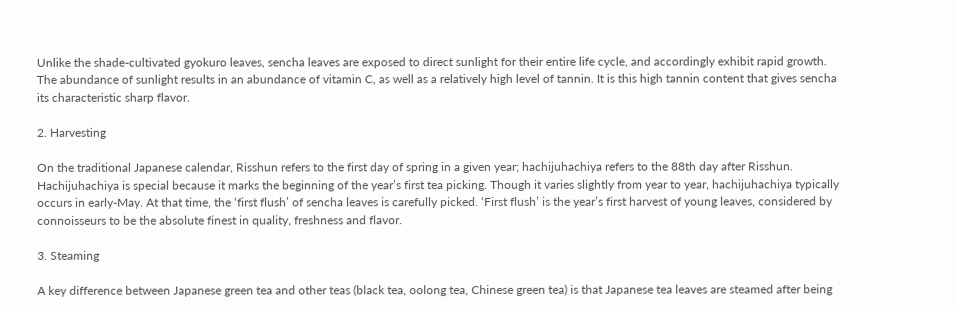Unlike the shade-cultivated gyokuro leaves, sencha leaves are exposed to direct sunlight for their entire life cycle, and accordingly exhibit rapid growth. The abundance of sunlight results in an abundance of vitamin C, as well as a relatively high level of tannin. It is this high tannin content that gives sencha its characteristic sharp flavor.

2. Harvesting

On the traditional Japanese calendar, Risshun refers to the first day of spring in a given year; hachijuhachiya refers to the 88th day after Risshun. Hachijuhachiya is special because it marks the beginning of the year’s first tea picking. Though it varies slightly from year to year, hachijuhachiya typically occurs in early-May. At that time, the ‘first flush’ of sencha leaves is carefully picked. ‘First flush’ is the year’s first harvest of young leaves, considered by connoisseurs to be the absolute finest in quality, freshness and flavor.

3. Steaming

A key difference between Japanese green tea and other teas (black tea, oolong tea, Chinese green tea) is that Japanese tea leaves are steamed after being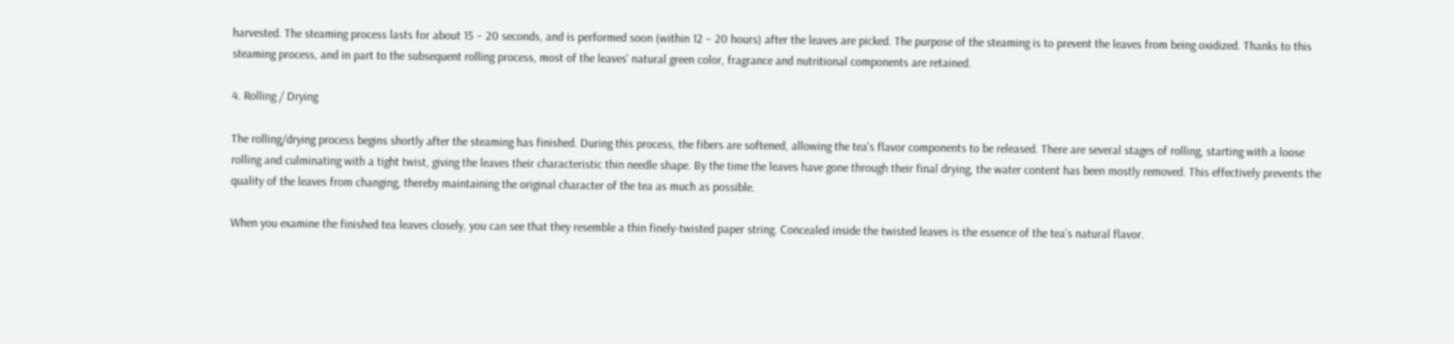harvested. The steaming process lasts for about 15 – 20 seconds, and is performed soon (within 12 – 20 hours) after the leaves are picked. The purpose of the steaming is to prevent the leaves from being oxidized. Thanks to this steaming process, and in part to the subsequent rolling process, most of the leaves' natural green color, fragrance and nutritional components are retained.

4. Rolling / Drying

The rolling/drying process begins shortly after the steaming has finished. During this process, the fibers are softened, allowing the tea's flavor components to be released. There are several stages of rolling, starting with a loose rolling and culminating with a tight twist, giving the leaves their characteristic thin needle shape. By the time the leaves have gone through their final drying, the water content has been mostly removed. This effectively prevents the quality of the leaves from changing, thereby maintaining the original character of the tea as much as possible.

When you examine the finished tea leaves closely, you can see that they resemble a thin finely-twisted paper string. Concealed inside the twisted leaves is the essence of the tea’s natural flavor.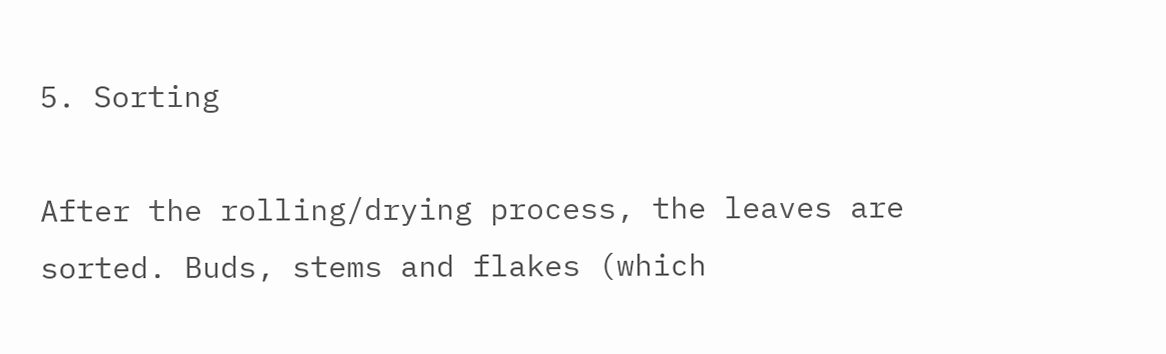5. Sorting

After the rolling/drying process, the leaves are sorted. Buds, stems and flakes (which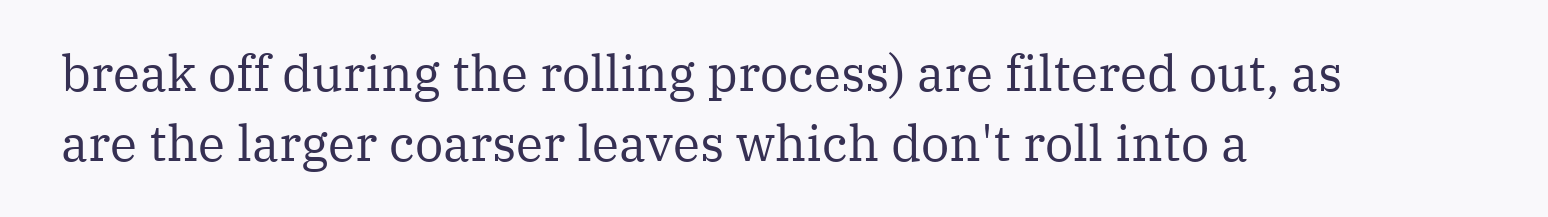break off during the rolling process) are filtered out, as are the larger coarser leaves which don't roll into a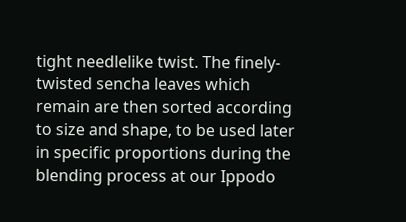tight needlelike twist. The finely-twisted sencha leaves which remain are then sorted according to size and shape, to be used later in specific proportions during the blending process at our Ippodo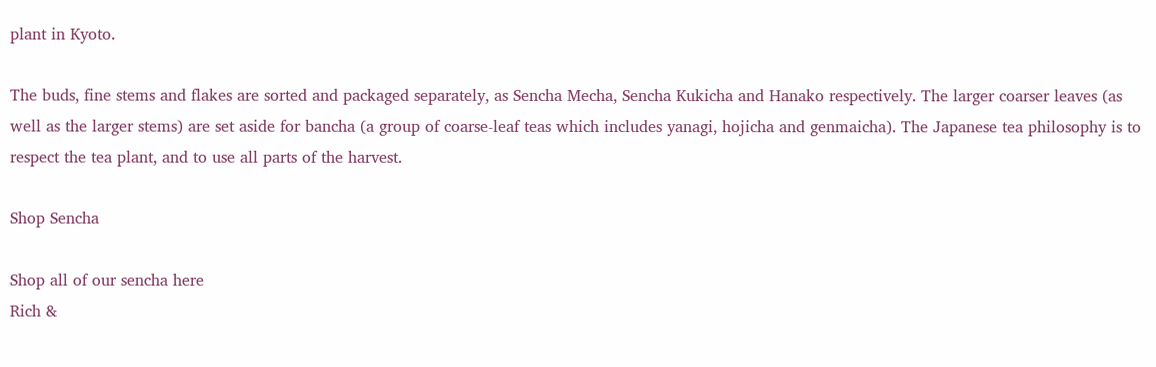plant in Kyoto.

The buds, fine stems and flakes are sorted and packaged separately, as Sencha Mecha, Sencha Kukicha and Hanako respectively. The larger coarser leaves (as well as the larger stems) are set aside for bancha (a group of coarse-leaf teas which includes yanagi, hojicha and genmaicha). The Japanese tea philosophy is to respect the tea plant, and to use all parts of the harvest.

Shop Sencha

Shop all of our sencha here
Rich &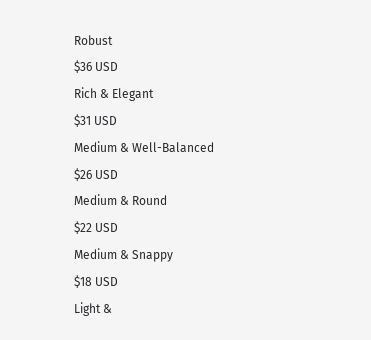Robust
$36 USD
Rich & Elegant
$31 USD
Medium & Well-Balanced
$26 USD
Medium & Round
$22 USD
Medium & Snappy
$18 USD
Light &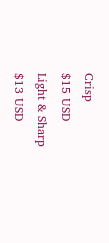Crisp
$15 USD
Light & Sharp
$13 USD